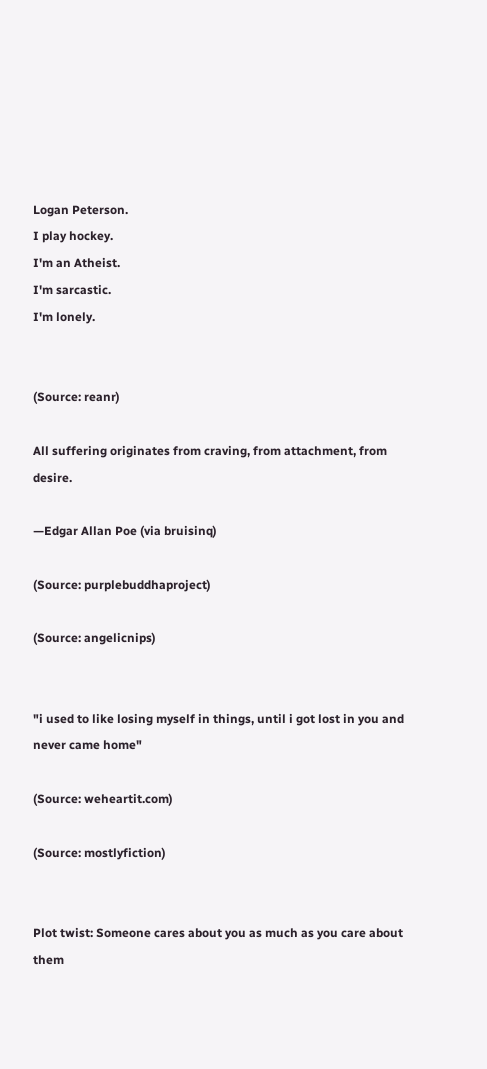Logan Peterson.
I play hockey.
I'm an Atheist.
I'm sarcastic.
I'm lonely.


(Source: reanr)

All suffering originates from craving, from attachment, from desire.

—Edgar Allan Poe (via bruisinq)

(Source: purplebuddhaproject)

(Source: angelicnips)


"i used to like losing myself in things, until i got lost in you and never came home"

(Source: weheartit.com)

(Source: mostlyfiction)


Plot twist: Someone cares about you as much as you care about them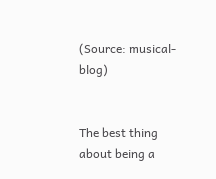(Source: musical-blog)


The best thing about being a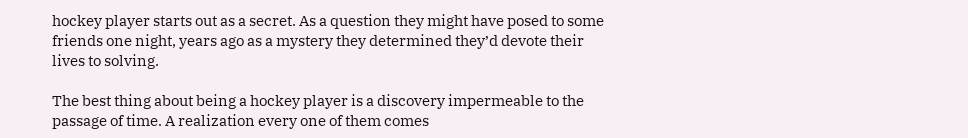hockey player starts out as a secret. As a question they might have posed to some friends one night, years ago as a mystery they determined they’d devote their lives to solving.

The best thing about being a hockey player is a discovery impermeable to the passage of time. A realization every one of them comes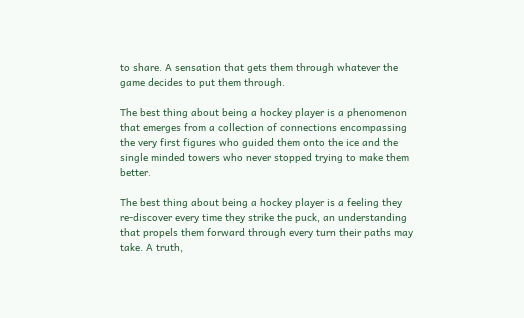to share. A sensation that gets them through whatever the game decides to put them through.

The best thing about being a hockey player is a phenomenon that emerges from a collection of connections encompassing the very first figures who guided them onto the ice and the single minded towers who never stopped trying to make them better.

The best thing about being a hockey player is a feeling they re-discover every time they strike the puck, an understanding that propels them forward through every turn their paths may take. A truth,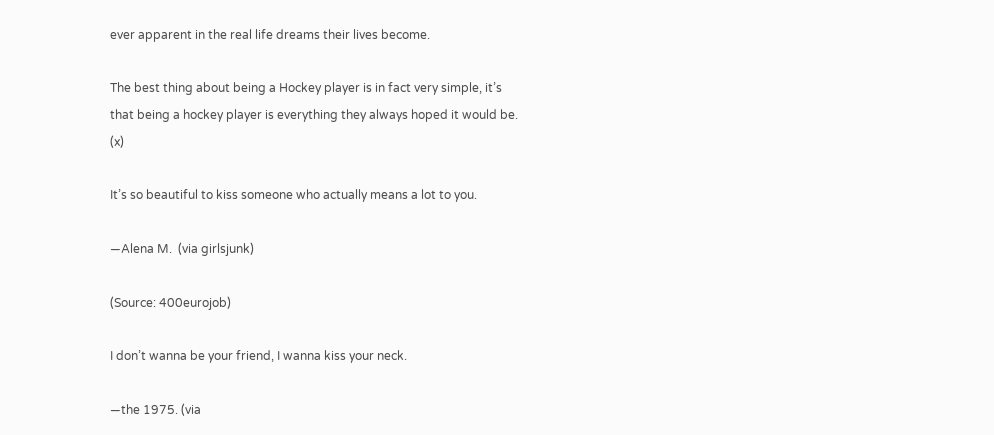ever apparent in the real life dreams their lives become.

The best thing about being a Hockey player is in fact very simple, it’s that being a hockey player is everything they always hoped it would be. (x)

It’s so beautiful to kiss someone who actually means a lot to you.

—Alena M.  (via girlsjunk)

(Source: 400eurojob)

I don’t wanna be your friend, I wanna kiss your neck.

—the 1975. (via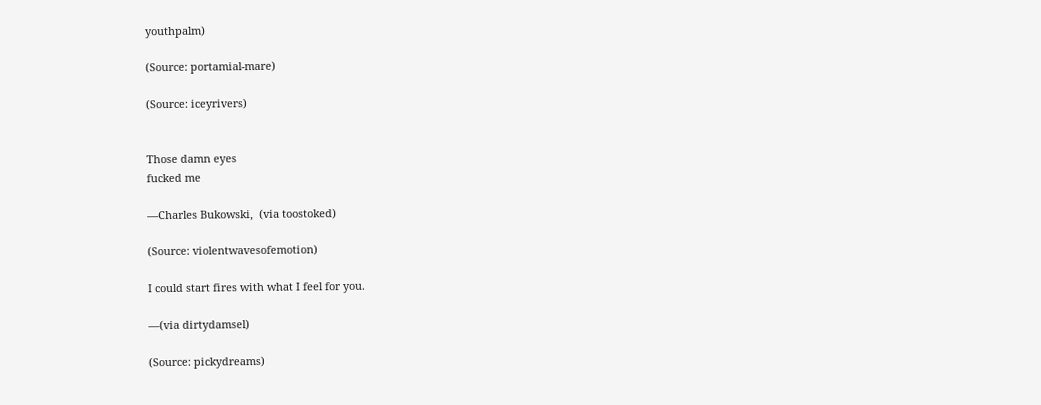youthpalm)

(Source: portamial-mare)

(Source: iceyrivers)


Those damn eyes
fucked me

—Charles Bukowski,  (via toostoked)

(Source: violentwavesofemotion)

I could start fires with what I feel for you.

—(via dirtydamsel)

(Source: pickydreams)